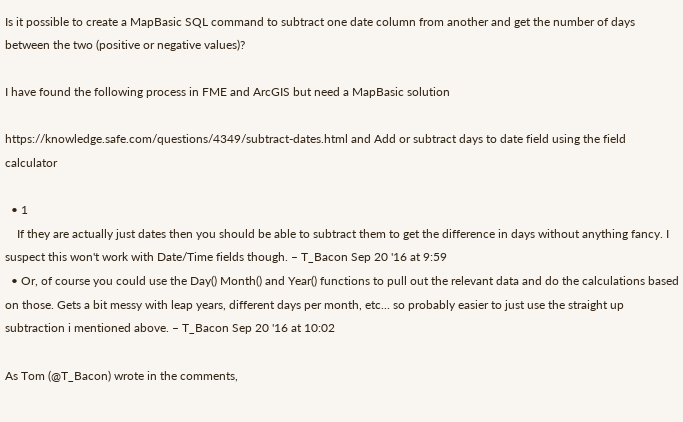Is it possible to create a MapBasic SQL command to subtract one date column from another and get the number of days between the two (positive or negative values)?

I have found the following process in FME and ArcGIS but need a MapBasic solution

https://knowledge.safe.com/questions/4349/subtract-dates.html and Add or subtract days to date field using the field calculator

  • 1
    If they are actually just dates then you should be able to subtract them to get the difference in days without anything fancy. I suspect this won't work with Date/Time fields though. – T_Bacon Sep 20 '16 at 9:59
  • Or, of course you could use the Day() Month() and Year() functions to pull out the relevant data and do the calculations based on those. Gets a bit messy with leap years, different days per month, etc... so probably easier to just use the straight up subtraction i mentioned above. – T_Bacon Sep 20 '16 at 10:02

As Tom (@T_Bacon) wrote in the comments,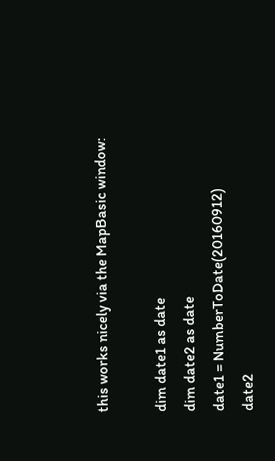this works nicely via the MapBasic window:

dim date1 as date
dim date2 as date
date1 = NumberToDate(20160912)
date2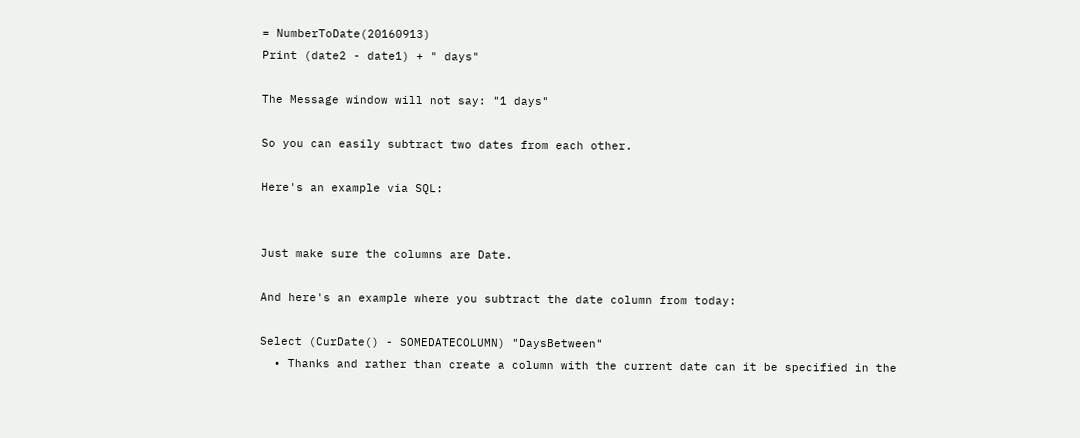= NumberToDate(20160913)
Print (date2 - date1) + " days"

The Message window will not say: "1 days"

So you can easily subtract two dates from each other.

Here's an example via SQL:


Just make sure the columns are Date.

And here's an example where you subtract the date column from today:

Select (CurDate() - SOMEDATECOLUMN) "DaysBetween"
  • Thanks and rather than create a column with the current date can it be specified in the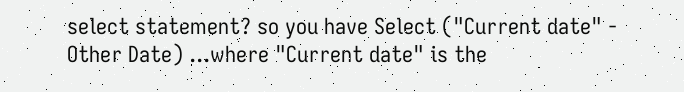select statement? so you have Select ("Current date" - Other Date) ...where "Current date" is the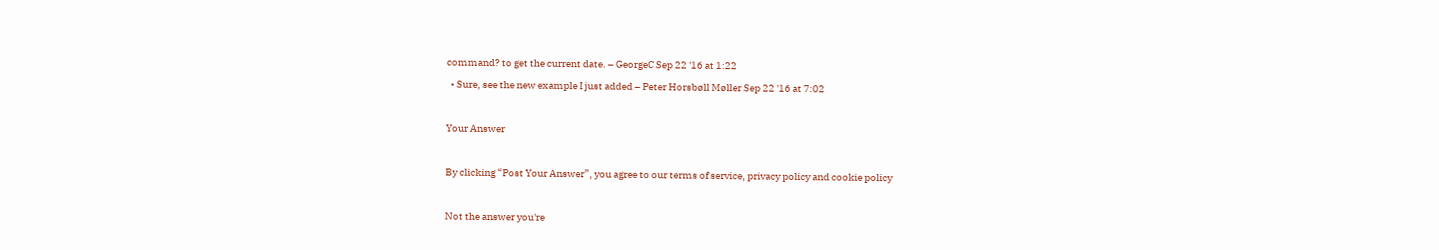command? to get the current date. – GeorgeC Sep 22 '16 at 1:22
  • Sure, see the new example I just added – Peter Horsbøll Møller Sep 22 '16 at 7:02

Your Answer

By clicking “Post Your Answer”, you agree to our terms of service, privacy policy and cookie policy

Not the answer you're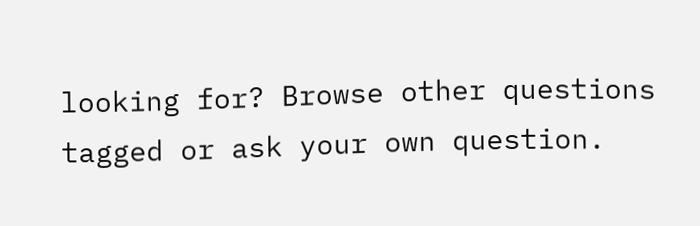looking for? Browse other questions tagged or ask your own question.